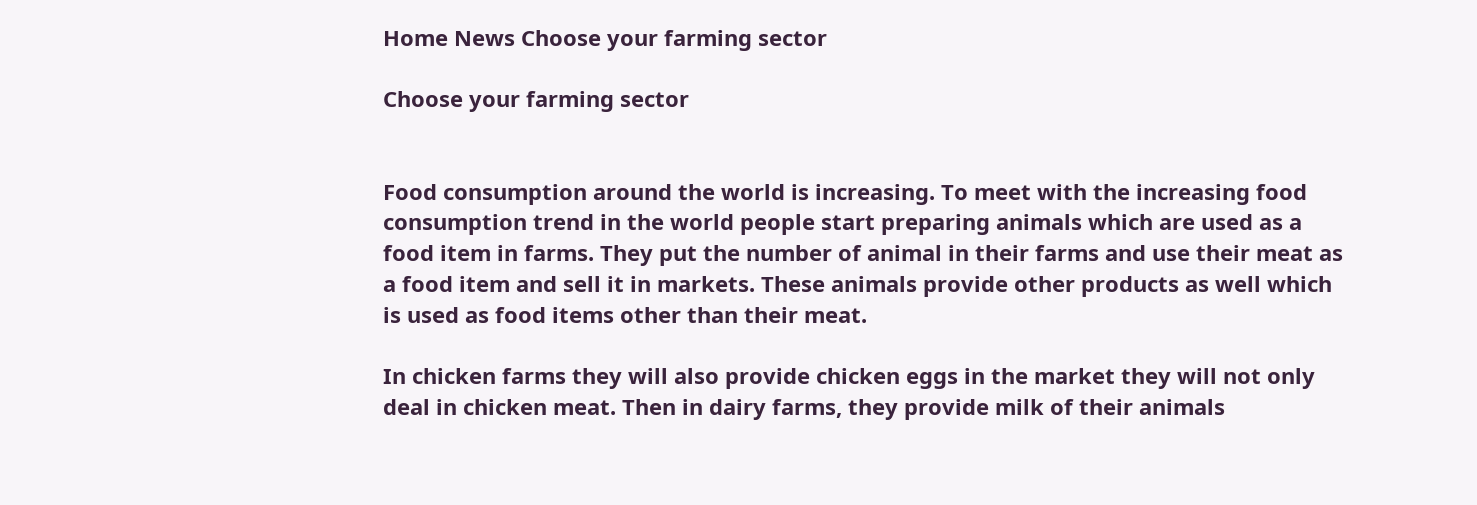Home News Choose your farming sector

Choose your farming sector


Food consumption around the world is increasing. To meet with the increasing food consumption trend in the world people start preparing animals which are used as a food item in farms. They put the number of animal in their farms and use their meat as a food item and sell it in markets. These animals provide other products as well which is used as food items other than their meat.

In chicken farms they will also provide chicken eggs in the market they will not only deal in chicken meat. Then in dairy farms, they provide milk of their animals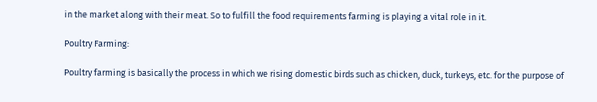in the market along with their meat. So to fulfill the food requirements farming is playing a vital role in it.

Poultry Farming:

Poultry farming is basically the process in which we rising domestic birds such as chicken, duck, turkeys, etc. for the purpose of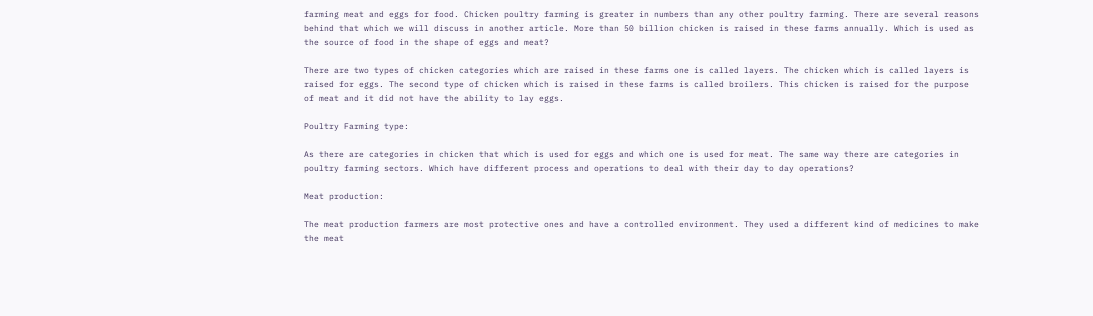farming meat and eggs for food. Chicken poultry farming is greater in numbers than any other poultry farming. There are several reasons behind that which we will discuss in another article. More than 50 billion chicken is raised in these farms annually. Which is used as the source of food in the shape of eggs and meat?

There are two types of chicken categories which are raised in these farms one is called layers. The chicken which is called layers is raised for eggs. The second type of chicken which is raised in these farms is called broilers. This chicken is raised for the purpose of meat and it did not have the ability to lay eggs.

Poultry Farming type:

As there are categories in chicken that which is used for eggs and which one is used for meat. The same way there are categories in poultry farming sectors. Which have different process and operations to deal with their day to day operations?

Meat production:

The meat production farmers are most protective ones and have a controlled environment. They used a different kind of medicines to make the meat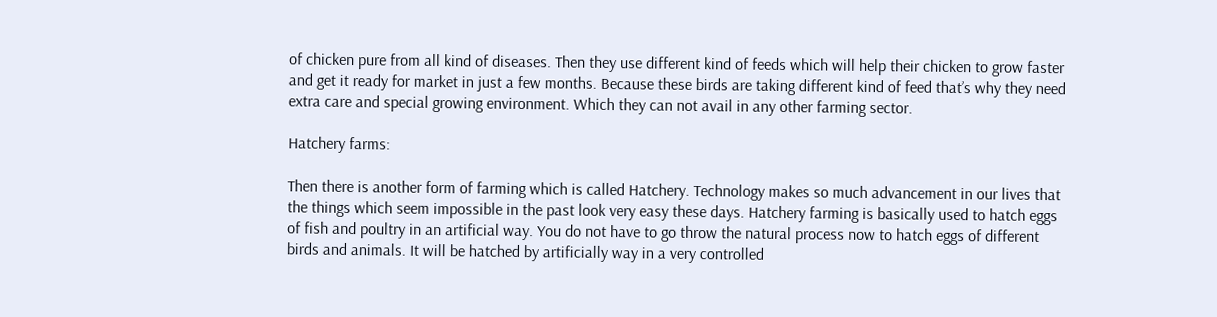of chicken pure from all kind of diseases. Then they use different kind of feeds which will help their chicken to grow faster and get it ready for market in just a few months. Because these birds are taking different kind of feed that’s why they need extra care and special growing environment. Which they can not avail in any other farming sector.

Hatchery farms:

Then there is another form of farming which is called Hatchery. Technology makes so much advancement in our lives that the things which seem impossible in the past look very easy these days. Hatchery farming is basically used to hatch eggs of fish and poultry in an artificial way. You do not have to go throw the natural process now to hatch eggs of different birds and animals. It will be hatched by artificially way in a very controlled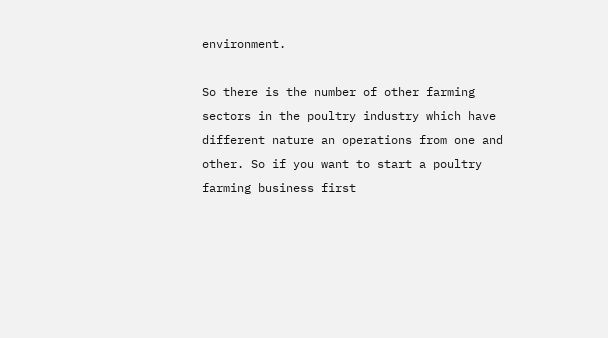environment.

So there is the number of other farming sectors in the poultry industry which have different nature an operations from one and other. So if you want to start a poultry farming business first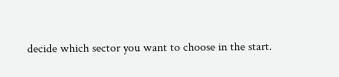decide which sector you want to choose in the start.